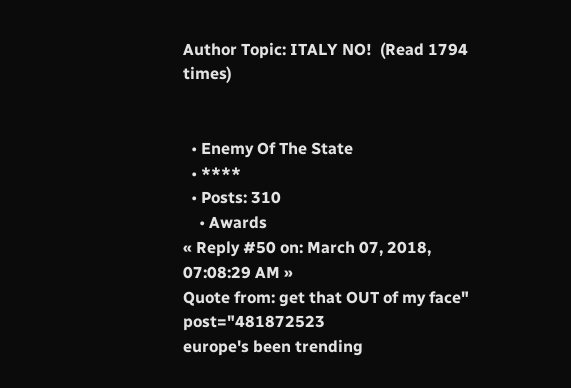Author Topic: ITALY NO!  (Read 1794 times)


  • Enemy Of The State
  • ****
  • Posts: 310
    • Awards
« Reply #50 on: March 07, 2018, 07:08:29 AM »
Quote from: get that OUT of my face" post="481872523
europe's been trending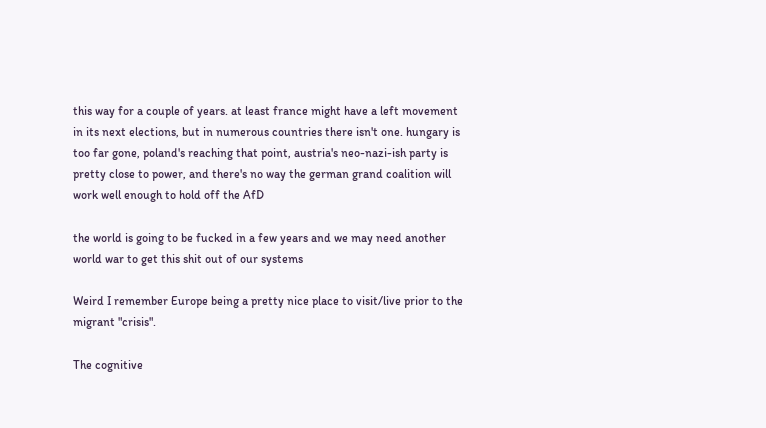this way for a couple of years. at least france might have a left movement in its next elections, but in numerous countries there isn't one. hungary is too far gone, poland's reaching that point, austria's neo-nazi-ish party is pretty close to power, and there's no way the german grand coalition will work well enough to hold off the AfD

the world is going to be fucked in a few years and we may need another world war to get this shit out of our systems

Weird I remember Europe being a pretty nice place to visit/live prior to the migrant "crisis".

The cognitive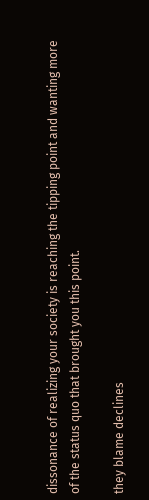dissonance of realizing your society is reaching the tipping point and wanting more of the status quo that brought you this point.

they blame declines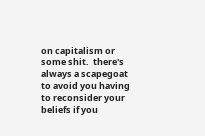on capitalism or some shit.  there's always a scapegoat to avoid you having to reconsider your beliefs if you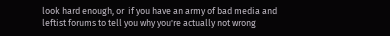look hard enough, or  if you have an army of bad media and leftist forums to tell you why you're actually not wrong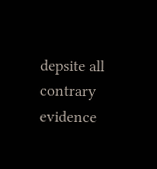depsite all contrary evidence